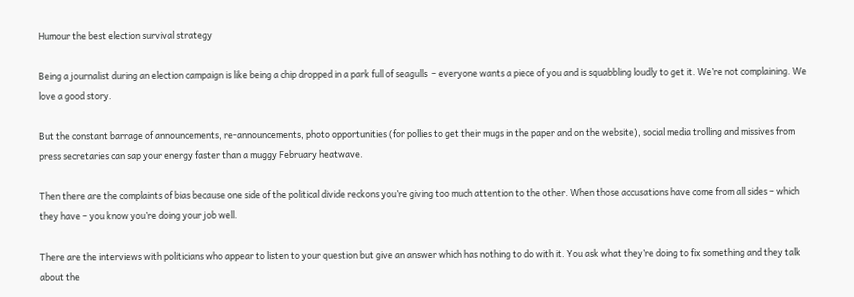Humour the best election survival strategy

Being a journalist during an election campaign is like being a chip dropped in a park full of seagulls  – everyone wants a piece of you and is squabbling loudly to get it. We’re not complaining. We love a good story.

But the constant barrage of announcements, re-announcements, photo opportunities (for pollies to get their mugs in the paper and on the website), social media trolling and missives from press secretaries can sap your energy faster than a muggy February heatwave.

Then there are the complaints of bias because one side of the political divide reckons you’re giving too much attention to the other. When those accusations have come from all sides – which they have – you know you’re doing your job well.

There are the interviews with politicians who appear to listen to your question but give an answer which has nothing to do with it. You ask what they’re doing to fix something and they talk about the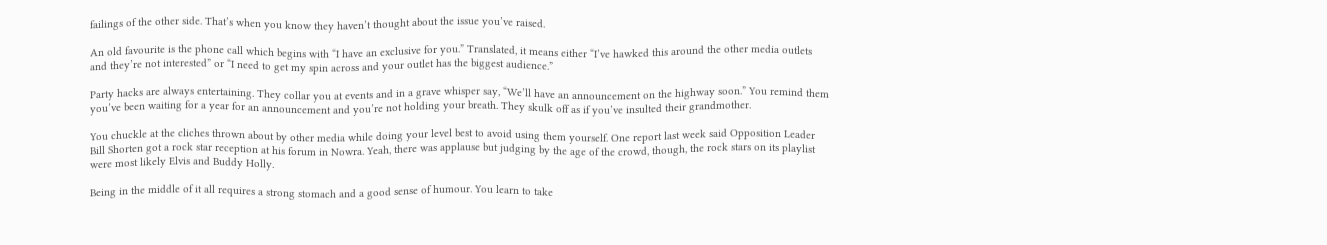failings of the other side. That’s when you know they haven’t thought about the issue you’ve raised.

An old favourite is the phone call which begins with “I have an exclusive for you.” Translated, it means either “I’ve hawked this around the other media outlets and they’re not interested” or “I need to get my spin across and your outlet has the biggest audience.”

Party hacks are always entertaining. They collar you at events and in a grave whisper say, “We’ll have an announcement on the highway soon.” You remind them you’ve been waiting for a year for an announcement and you’re not holding your breath. They skulk off as if you’ve insulted their grandmother.

You chuckle at the cliches thrown about by other media while doing your level best to avoid using them yourself. One report last week said Opposition Leader Bill Shorten got a rock star reception at his forum in Nowra. Yeah, there was applause but judging by the age of the crowd, though, the rock stars on its playlist were most likely Elvis and Buddy Holly.

Being in the middle of it all requires a strong stomach and a good sense of humour. You learn to take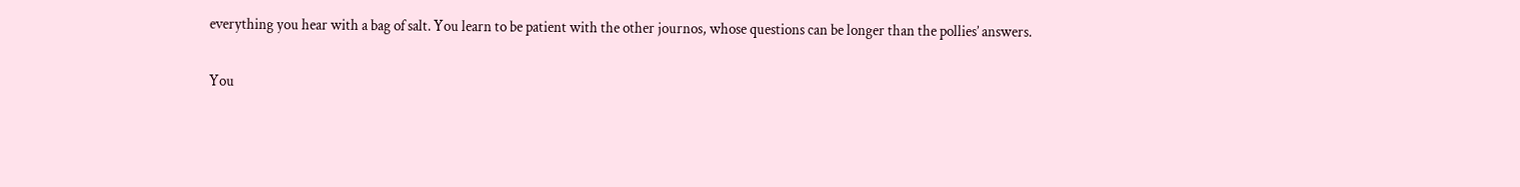everything you hear with a bag of salt. You learn to be patient with the other journos, whose questions can be longer than the pollies’ answers.

You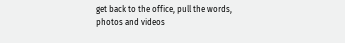get back to the office, pull the words, photos and videos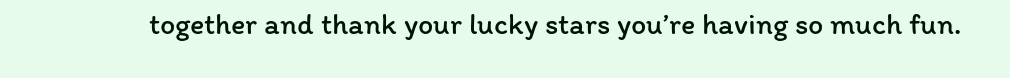together and thank your lucky stars you’re having so much fun.